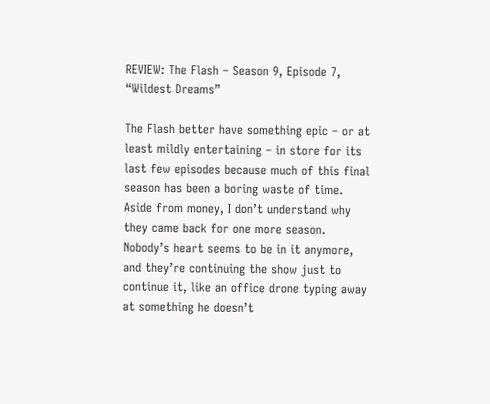REVIEW: The Flash – Season 9, Episode 7, “Wildest Dreams”

The Flash better have something epic – or at least mildly entertaining – in store for its last few episodes because much of this final season has been a boring waste of time. Aside from money, I don’t understand why they came back for one more season. Nobody’s heart seems to be in it anymore, and they’re continuing the show just to continue it, like an office drone typing away at something he doesn’t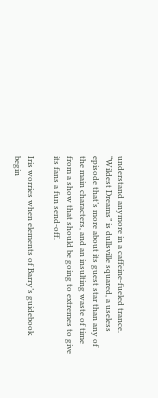understand anymore in a caffeine-fueled trance. “Wildest Dreams” is dullsville squared, a useless episode that’s more about its guest star than any of the main characters, and an insulting waste of time from a show that should be going to extremes to give its fans a fun send-off.

Iris worries when elements of Barry’s guidebook begin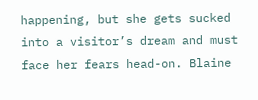happening, but she gets sucked into a visitor’s dream and must face her fears head-on. Blaine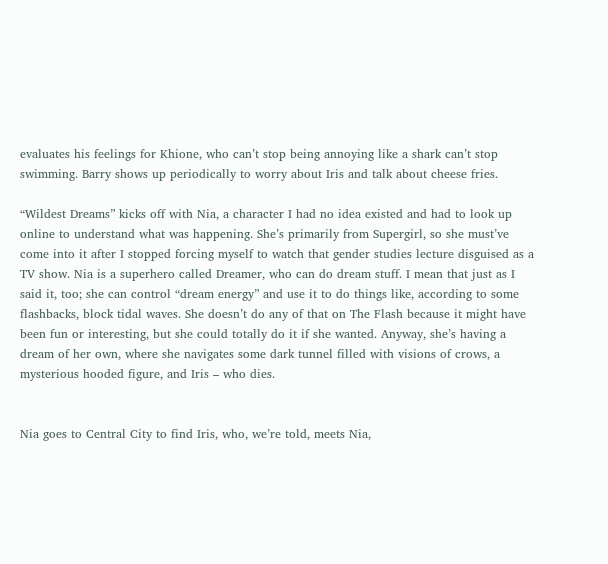evaluates his feelings for Khione, who can’t stop being annoying like a shark can’t stop swimming. Barry shows up periodically to worry about Iris and talk about cheese fries.

“Wildest Dreams” kicks off with Nia, a character I had no idea existed and had to look up online to understand what was happening. She’s primarily from Supergirl, so she must’ve come into it after I stopped forcing myself to watch that gender studies lecture disguised as a TV show. Nia is a superhero called Dreamer, who can do dream stuff. I mean that just as I said it, too; she can control “dream energy” and use it to do things like, according to some flashbacks, block tidal waves. She doesn’t do any of that on The Flash because it might have been fun or interesting, but she could totally do it if she wanted. Anyway, she’s having a dream of her own, where she navigates some dark tunnel filled with visions of crows, a mysterious hooded figure, and Iris – who dies.


Nia goes to Central City to find Iris, who, we’re told, meets Nia,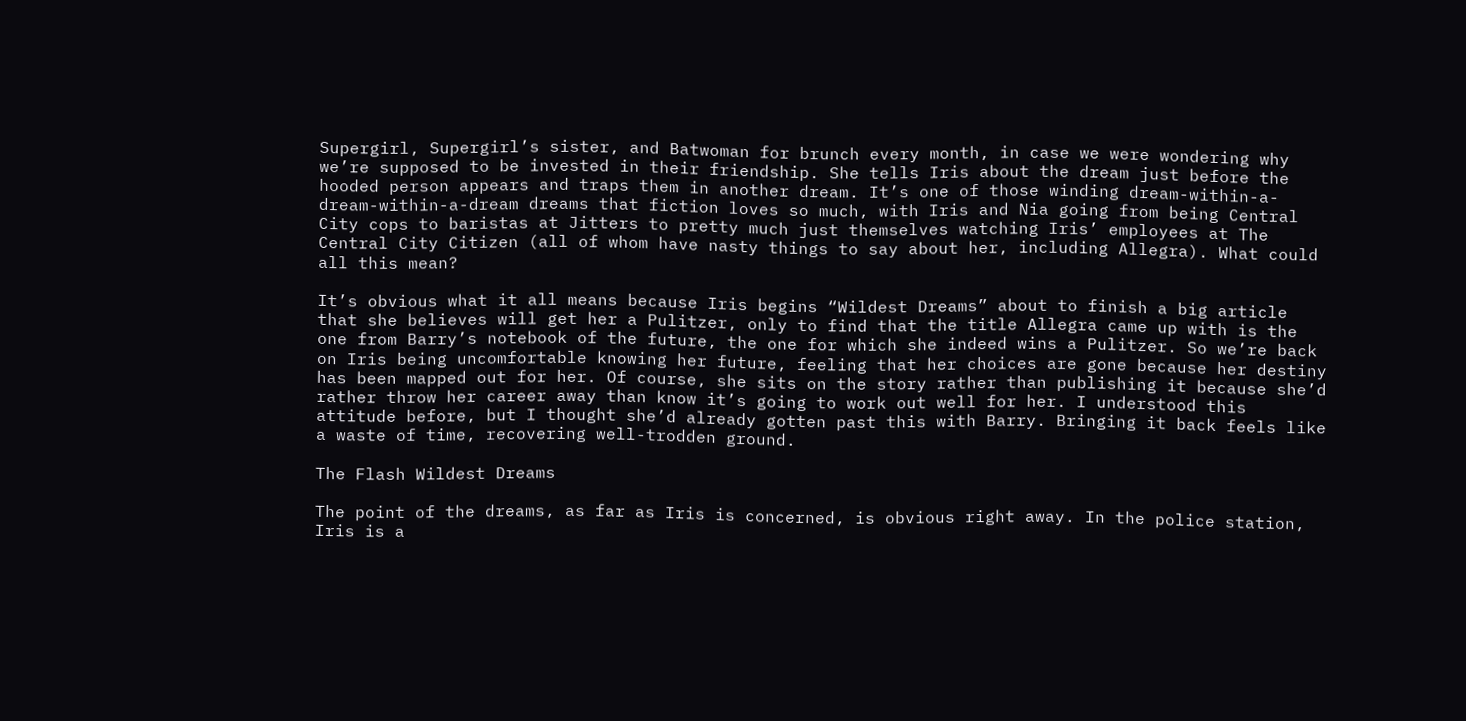Supergirl, Supergirl’s sister, and Batwoman for brunch every month, in case we were wondering why we’re supposed to be invested in their friendship. She tells Iris about the dream just before the hooded person appears and traps them in another dream. It’s one of those winding dream-within-a-dream-within-a-dream dreams that fiction loves so much, with Iris and Nia going from being Central City cops to baristas at Jitters to pretty much just themselves watching Iris’ employees at The Central City Citizen (all of whom have nasty things to say about her, including Allegra). What could all this mean?

It’s obvious what it all means because Iris begins “Wildest Dreams” about to finish a big article that she believes will get her a Pulitzer, only to find that the title Allegra came up with is the one from Barry’s notebook of the future, the one for which she indeed wins a Pulitzer. So we’re back on Iris being uncomfortable knowing her future, feeling that her choices are gone because her destiny has been mapped out for her. Of course, she sits on the story rather than publishing it because she’d rather throw her career away than know it’s going to work out well for her. I understood this attitude before, but I thought she’d already gotten past this with Barry. Bringing it back feels like a waste of time, recovering well-trodden ground.

The Flash Wildest Dreams

The point of the dreams, as far as Iris is concerned, is obvious right away. In the police station, Iris is a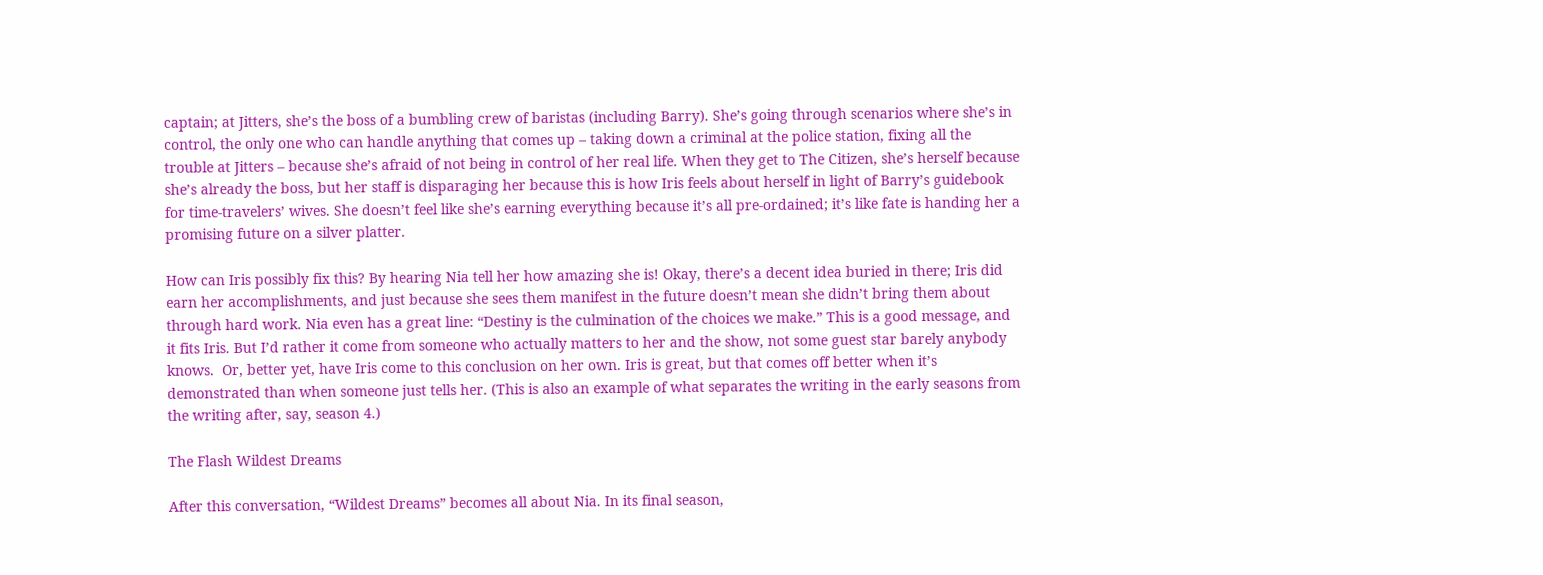captain; at Jitters, she’s the boss of a bumbling crew of baristas (including Barry). She’s going through scenarios where she’s in control, the only one who can handle anything that comes up – taking down a criminal at the police station, fixing all the trouble at Jitters – because she’s afraid of not being in control of her real life. When they get to The Citizen, she’s herself because she’s already the boss, but her staff is disparaging her because this is how Iris feels about herself in light of Barry’s guidebook for time-travelers’ wives. She doesn’t feel like she’s earning everything because it’s all pre-ordained; it’s like fate is handing her a promising future on a silver platter.

How can Iris possibly fix this? By hearing Nia tell her how amazing she is! Okay, there’s a decent idea buried in there; Iris did earn her accomplishments, and just because she sees them manifest in the future doesn’t mean she didn’t bring them about through hard work. Nia even has a great line: “Destiny is the culmination of the choices we make.” This is a good message, and it fits Iris. But I’d rather it come from someone who actually matters to her and the show, not some guest star barely anybody knows.  Or, better yet, have Iris come to this conclusion on her own. Iris is great, but that comes off better when it’s demonstrated than when someone just tells her. (This is also an example of what separates the writing in the early seasons from the writing after, say, season 4.)

The Flash Wildest Dreams

After this conversation, “Wildest Dreams” becomes all about Nia. In its final season,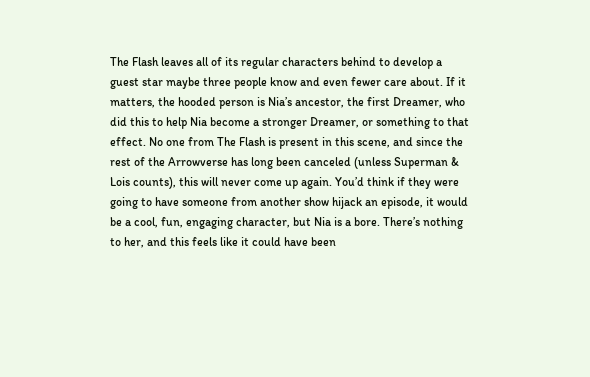The Flash leaves all of its regular characters behind to develop a guest star maybe three people know and even fewer care about. If it matters, the hooded person is Nia’s ancestor, the first Dreamer, who did this to help Nia become a stronger Dreamer, or something to that effect. No one from The Flash is present in this scene, and since the rest of the Arrowverse has long been canceled (unless Superman & Lois counts), this will never come up again. You’d think if they were going to have someone from another show hijack an episode, it would be a cool, fun, engaging character, but Nia is a bore. There’s nothing to her, and this feels like it could have been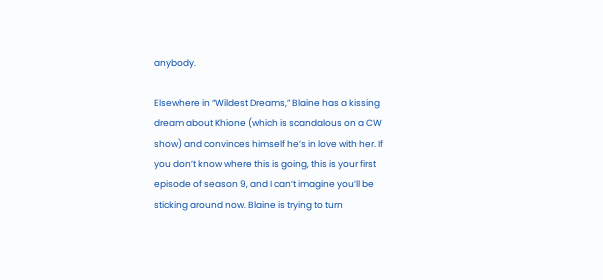anybody.

Elsewhere in “Wildest Dreams,” Blaine has a kissing dream about Khione (which is scandalous on a CW show) and convinces himself he’s in love with her. If you don’t know where this is going, this is your first episode of season 9, and I can’t imagine you’ll be sticking around now. Blaine is trying to turn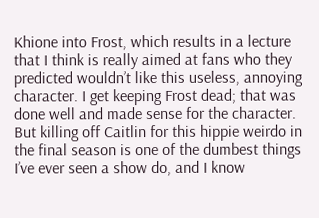Khione into Frost, which results in a lecture that I think is really aimed at fans who they predicted wouldn’t like this useless, annoying character. I get keeping Frost dead; that was done well and made sense for the character. But killing off Caitlin for this hippie weirdo in the final season is one of the dumbest things I’ve ever seen a show do, and I know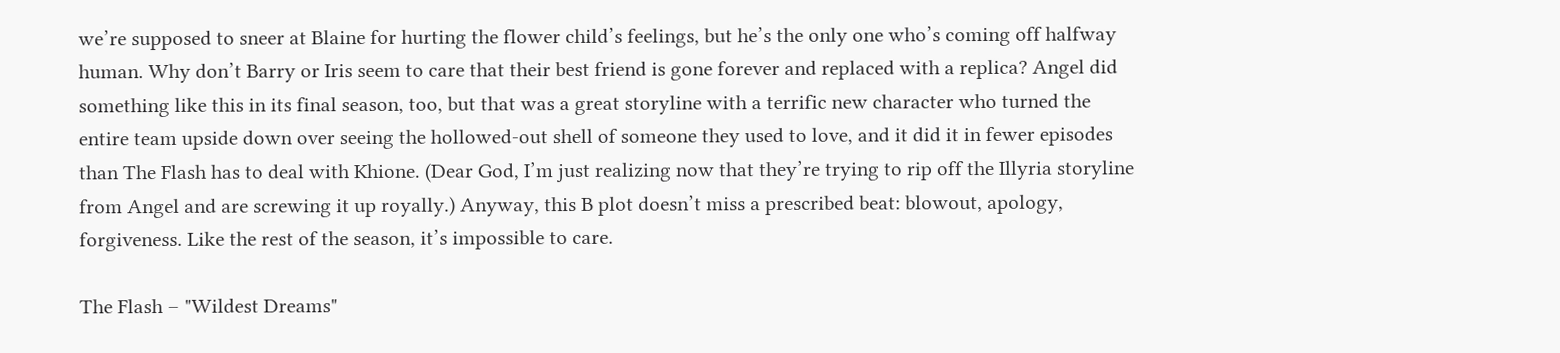we’re supposed to sneer at Blaine for hurting the flower child’s feelings, but he’s the only one who’s coming off halfway human. Why don’t Barry or Iris seem to care that their best friend is gone forever and replaced with a replica? Angel did something like this in its final season, too, but that was a great storyline with a terrific new character who turned the entire team upside down over seeing the hollowed-out shell of someone they used to love, and it did it in fewer episodes than The Flash has to deal with Khione. (Dear God, I’m just realizing now that they’re trying to rip off the Illyria storyline from Angel and are screwing it up royally.) Anyway, this B plot doesn’t miss a prescribed beat: blowout, apology, forgiveness. Like the rest of the season, it’s impossible to care.

The Flash – "Wildest Dreams"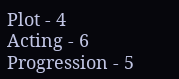Plot - 4
Acting - 6
Progression - 5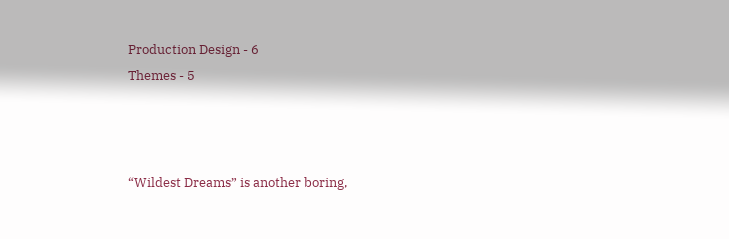Production Design - 6
Themes - 5



“Wildest Dreams” is another boring,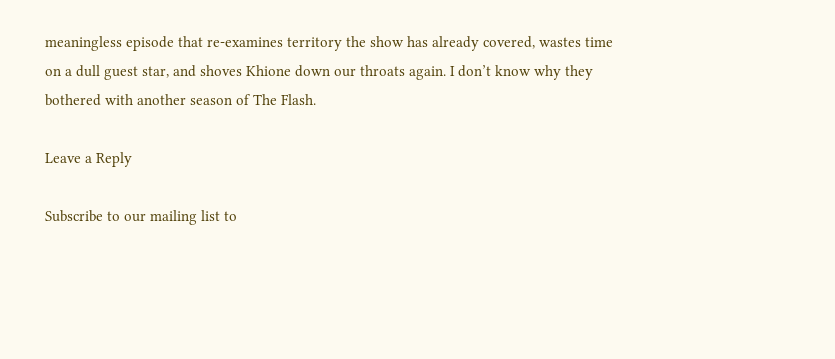meaningless episode that re-examines territory the show has already covered, wastes time on a dull guest star, and shoves Khione down our throats again. I don’t know why they bothered with another season of The Flash.

Leave a Reply

Subscribe to our mailing list to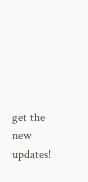get the new updates!